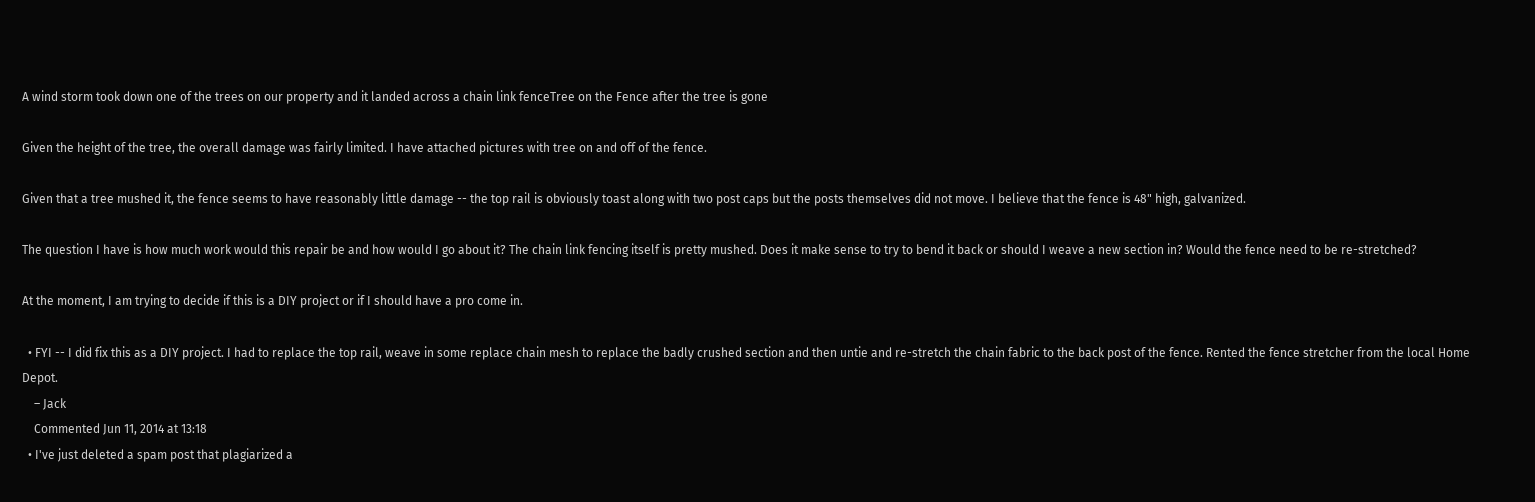A wind storm took down one of the trees on our property and it landed across a chain link fenceTree on the Fence after the tree is gone

Given the height of the tree, the overall damage was fairly limited. I have attached pictures with tree on and off of the fence.

Given that a tree mushed it, the fence seems to have reasonably little damage -- the top rail is obviously toast along with two post caps but the posts themselves did not move. I believe that the fence is 48" high, galvanized.

The question I have is how much work would this repair be and how would I go about it? The chain link fencing itself is pretty mushed. Does it make sense to try to bend it back or should I weave a new section in? Would the fence need to be re-stretched?

At the moment, I am trying to decide if this is a DIY project or if I should have a pro come in.

  • FYI -- I did fix this as a DIY project. I had to replace the top rail, weave in some replace chain mesh to replace the badly crushed section and then untie and re-stretch the chain fabric to the back post of the fence. Rented the fence stretcher from the local Home Depot.
    – Jack
    Commented Jun 11, 2014 at 13:18
  • I've just deleted a spam post that plagiarized a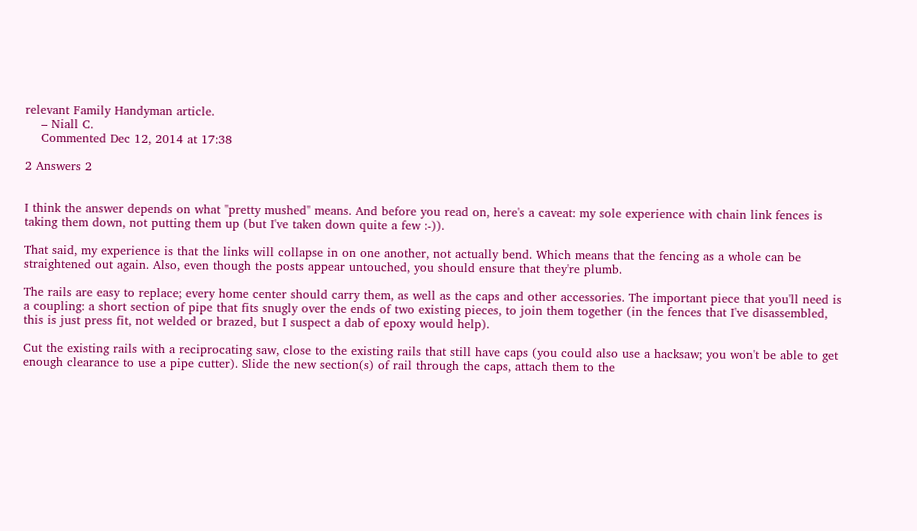relevant Family Handyman article.
    – Niall C.
    Commented Dec 12, 2014 at 17:38

2 Answers 2


I think the answer depends on what "pretty mushed" means. And before you read on, here's a caveat: my sole experience with chain link fences is taking them down, not putting them up (but I've taken down quite a few :-)).

That said, my experience is that the links will collapse in on one another, not actually bend. Which means that the fencing as a whole can be straightened out again. Also, even though the posts appear untouched, you should ensure that they're plumb.

The rails are easy to replace; every home center should carry them, as well as the caps and other accessories. The important piece that you'll need is a coupling: a short section of pipe that fits snugly over the ends of two existing pieces, to join them together (in the fences that I've disassembled, this is just press fit, not welded or brazed, but I suspect a dab of epoxy would help).

Cut the existing rails with a reciprocating saw, close to the existing rails that still have caps (you could also use a hacksaw; you won't be able to get enough clearance to use a pipe cutter). Slide the new section(s) of rail through the caps, attach them to the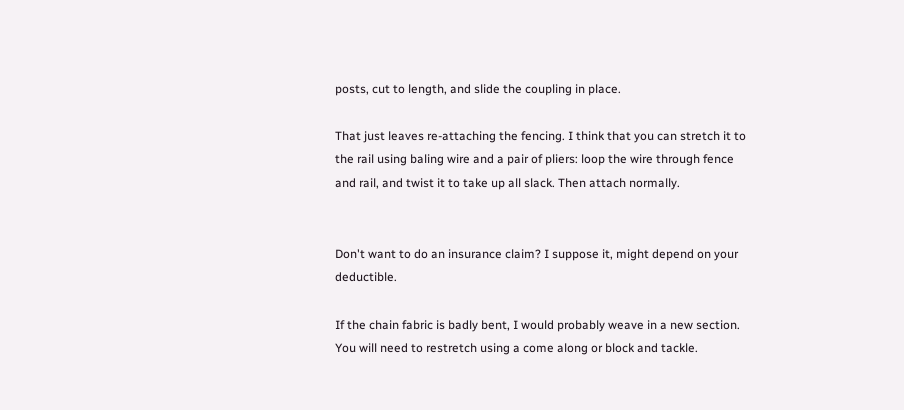posts, cut to length, and slide the coupling in place.

That just leaves re-attaching the fencing. I think that you can stretch it to the rail using baling wire and a pair of pliers: loop the wire through fence and rail, and twist it to take up all slack. Then attach normally.


Don't want to do an insurance claim? I suppose it, might depend on your deductible.

If the chain fabric is badly bent, I would probably weave in a new section. You will need to restretch using a come along or block and tackle.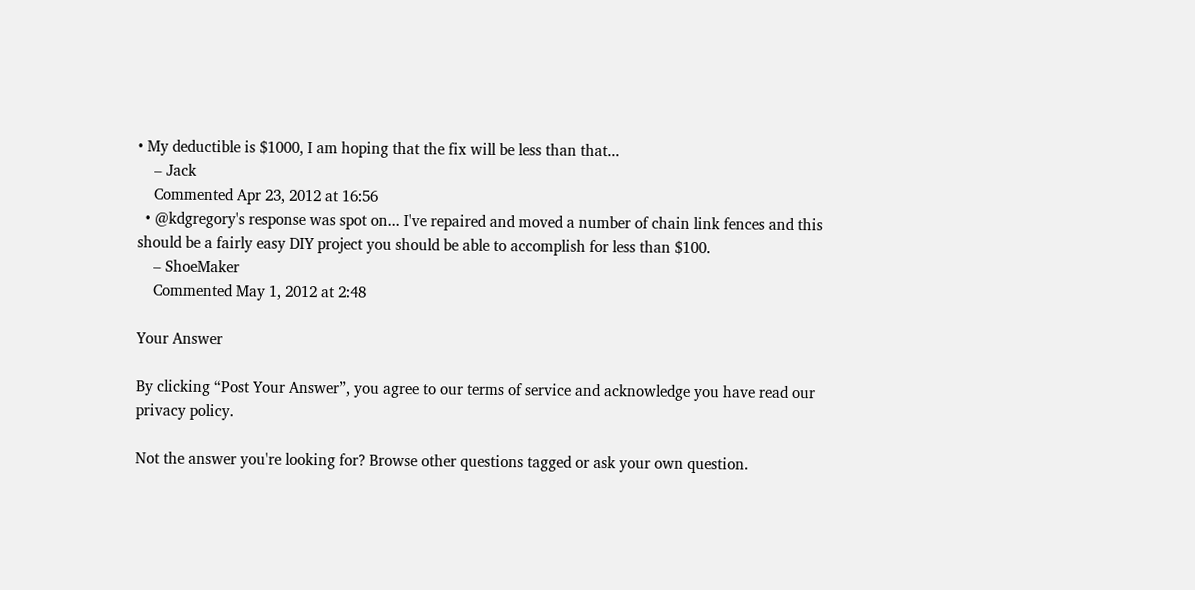• My deductible is $1000, I am hoping that the fix will be less than that...
    – Jack
    Commented Apr 23, 2012 at 16:56
  • @kdgregory's response was spot on... I've repaired and moved a number of chain link fences and this should be a fairly easy DIY project you should be able to accomplish for less than $100.
    – ShoeMaker
    Commented May 1, 2012 at 2:48

Your Answer

By clicking “Post Your Answer”, you agree to our terms of service and acknowledge you have read our privacy policy.

Not the answer you're looking for? Browse other questions tagged or ask your own question.